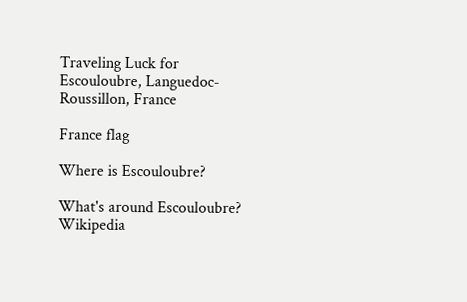Traveling Luck for Escouloubre, Languedoc-Roussillon, France

France flag

Where is Escouloubre?

What's around Escouloubre?
Wikipedia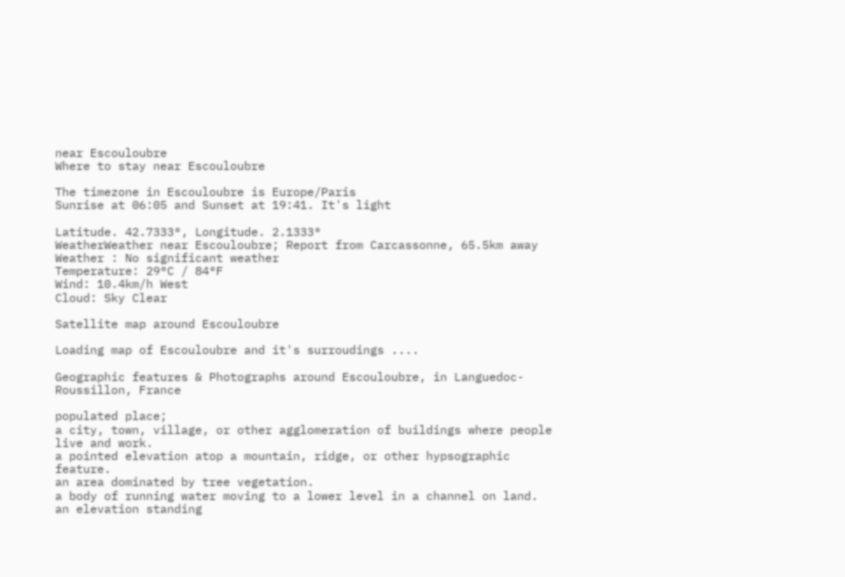near Escouloubre
Where to stay near Escouloubre

The timezone in Escouloubre is Europe/Paris
Sunrise at 06:05 and Sunset at 19:41. It's light

Latitude. 42.7333°, Longitude. 2.1333°
WeatherWeather near Escouloubre; Report from Carcassonne, 65.5km away
Weather : No significant weather
Temperature: 29°C / 84°F
Wind: 10.4km/h West
Cloud: Sky Clear

Satellite map around Escouloubre

Loading map of Escouloubre and it's surroudings ....

Geographic features & Photographs around Escouloubre, in Languedoc-Roussillon, France

populated place;
a city, town, village, or other agglomeration of buildings where people live and work.
a pointed elevation atop a mountain, ridge, or other hypsographic feature.
an area dominated by tree vegetation.
a body of running water moving to a lower level in a channel on land.
an elevation standing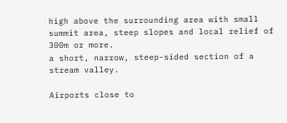high above the surrounding area with small summit area, steep slopes and local relief of 300m or more.
a short, narrow, steep-sided section of a stream valley.

Airports close to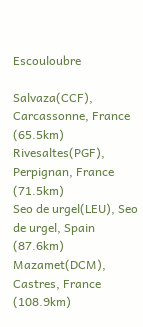Escouloubre

Salvaza(CCF), Carcassonne, France (65.5km)
Rivesaltes(PGF), Perpignan, France (71.5km)
Seo de urgel(LEU), Seo de urgel, Spain (87.6km)
Mazamet(DCM), Castres, France (108.9km)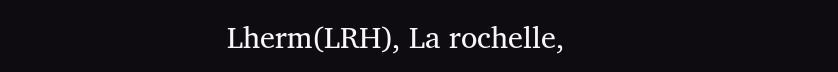Lherm(LRH), La rochelle,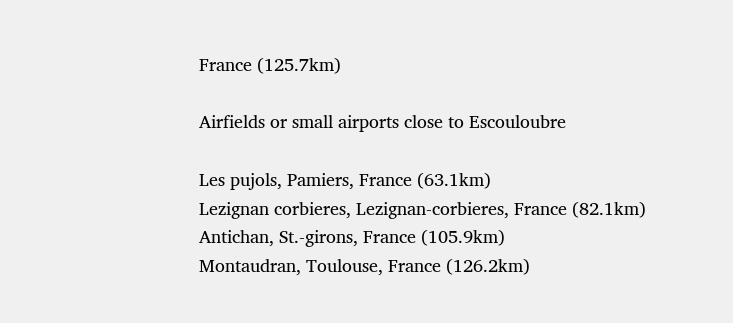France (125.7km)

Airfields or small airports close to Escouloubre

Les pujols, Pamiers, France (63.1km)
Lezignan corbieres, Lezignan-corbieres, France (82.1km)
Antichan, St.-girons, France (105.9km)
Montaudran, Toulouse, France (126.2km)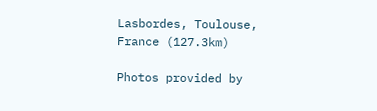Lasbordes, Toulouse, France (127.3km)

Photos provided by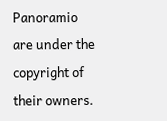Panoramio are under the copyright of their owners.